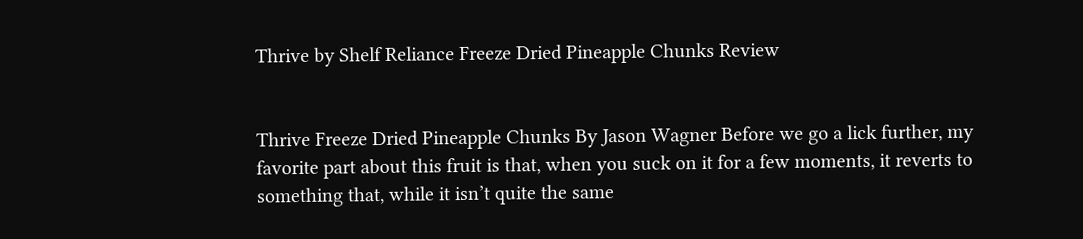Thrive by Shelf Reliance Freeze Dried Pineapple Chunks Review


Thrive Freeze Dried Pineapple Chunks By Jason Wagner Before we go a lick further, my favorite part about this fruit is that, when you suck on it for a few moments, it reverts to something that, while it isn’t quite the same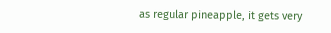as regular pineapple, it gets very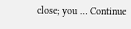close; you … Continue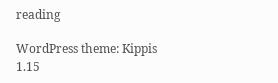reading

WordPress theme: Kippis 1.15